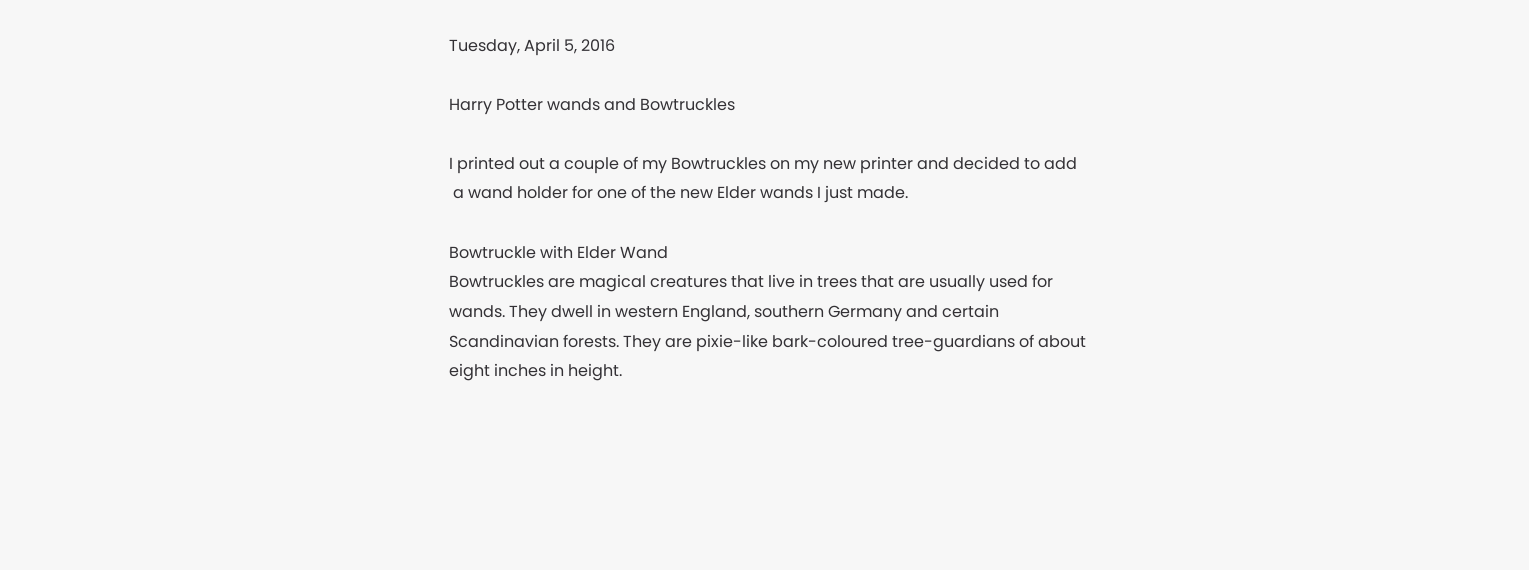Tuesday, April 5, 2016

Harry Potter wands and Bowtruckles

I printed out a couple of my Bowtruckles on my new printer and decided to add
 a wand holder for one of the new Elder wands I just made.

Bowtruckle with Elder Wand
Bowtruckles are magical creatures that live in trees that are usually used for wands. They dwell in western England, southern Germany and certain Scandinavian forests. They are pixie-like bark-coloured tree-guardians of about eight inches in height.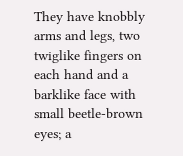They have knobbly arms and legs, two twiglike fingers on each hand and a barklike face with small beetle-brown eyes; a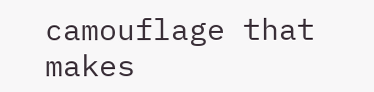camouflage that makes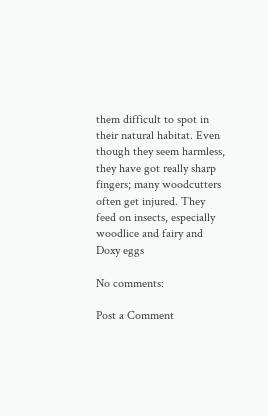them difficult to spot in their natural habitat. Even though they seem harmless, they have got really sharp fingers; many woodcutters often get injured. They feed on insects, especially woodlice and fairy and Doxy eggs

No comments:

Post a Comment